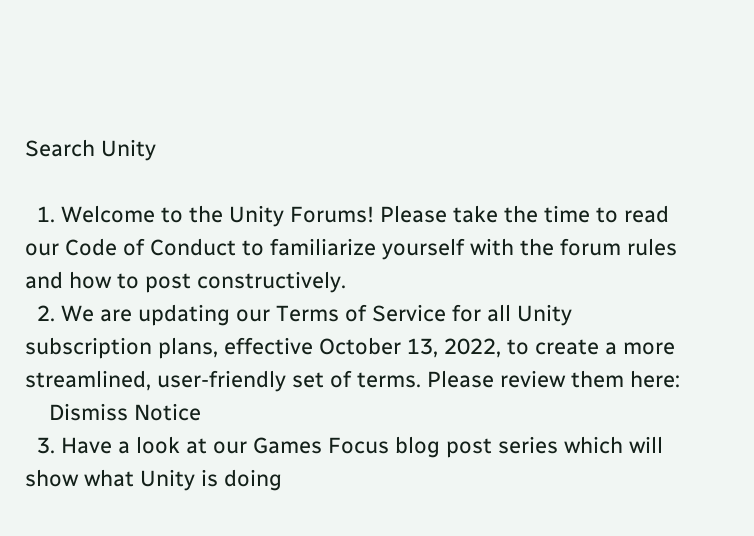Search Unity

  1. Welcome to the Unity Forums! Please take the time to read our Code of Conduct to familiarize yourself with the forum rules and how to post constructively.
  2. We are updating our Terms of Service for all Unity subscription plans, effective October 13, 2022, to create a more streamlined, user-friendly set of terms. Please review them here:
    Dismiss Notice
  3. Have a look at our Games Focus blog post series which will show what Unity is doing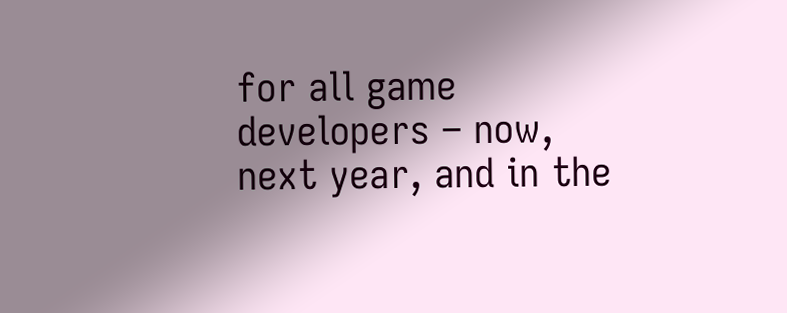for all game developers – now, next year, and in the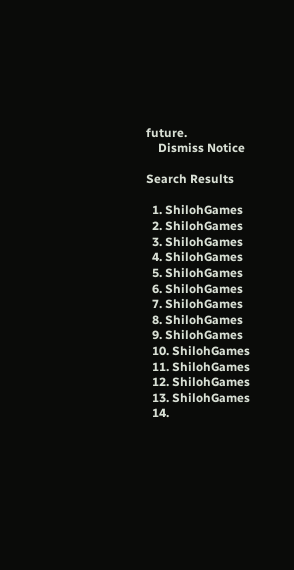future.
    Dismiss Notice

Search Results

  1. ShilohGames
  2. ShilohGames
  3. ShilohGames
  4. ShilohGames
  5. ShilohGames
  6. ShilohGames
  7. ShilohGames
  8. ShilohGames
  9. ShilohGames
  10. ShilohGames
  11. ShilohGames
  12. ShilohGames
  13. ShilohGames
  14.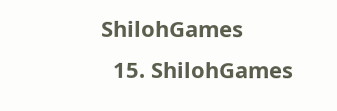ShilohGames
  15. ShilohGames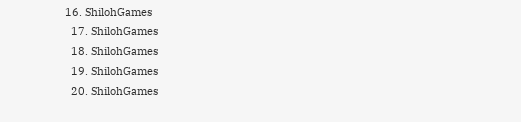16. ShilohGames
  17. ShilohGames
  18. ShilohGames
  19. ShilohGames
  20. ShilohGames